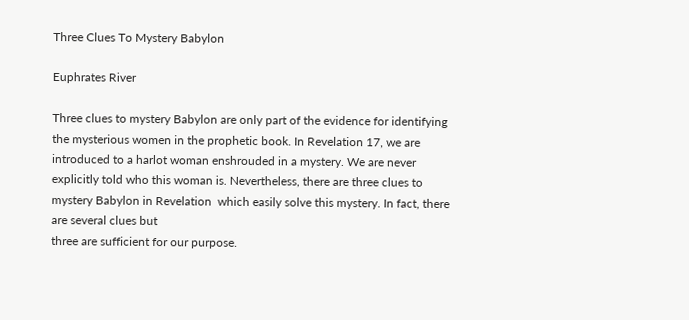Three Clues To Mystery Babylon

Euphrates River

Three clues to mystery Babylon are only part of the evidence for identifying the mysterious women in the prophetic book. In Revelation 17, we are introduced to a harlot woman enshrouded in a mystery. We are never explicitly told who this woman is. Nevertheless, there are three clues to mystery Babylon in Revelation  which easily solve this mystery. In fact, there are several clues but
three are sufficient for our purpose.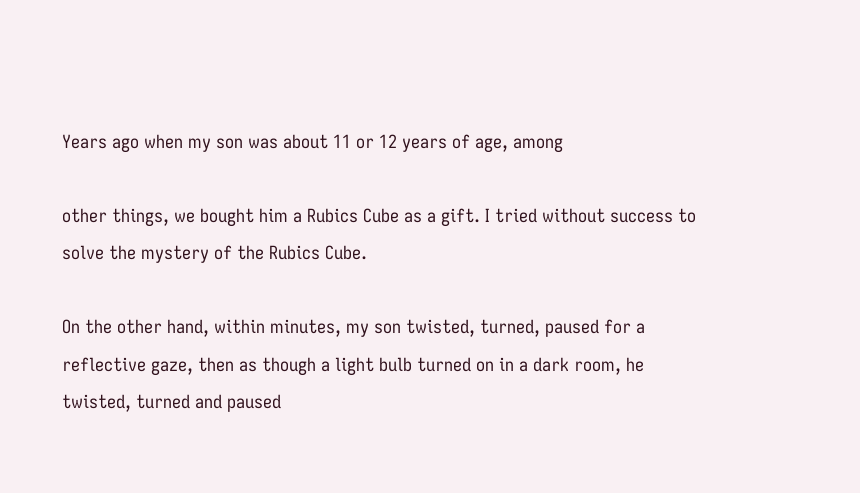Years ago when my son was about 11 or 12 years of age, among

other things, we bought him a Rubics Cube as a gift. I tried without success to solve the mystery of the Rubics Cube.

On the other hand, within minutes, my son twisted, turned, paused for a reflective gaze, then as though a light bulb turned on in a dark room, he twisted, turned and paused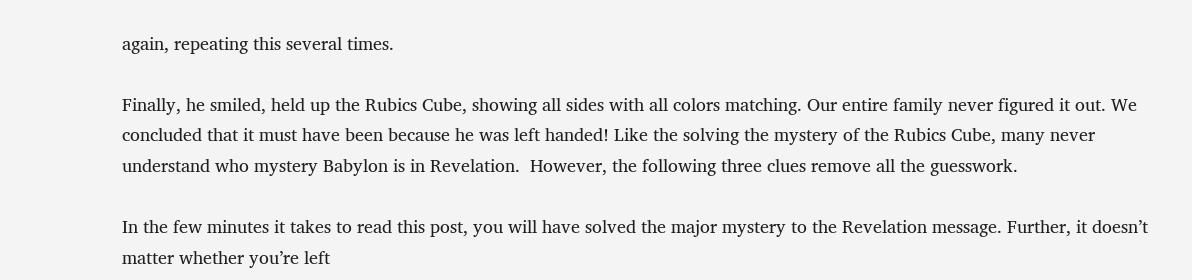again, repeating this several times.

Finally, he smiled, held up the Rubics Cube, showing all sides with all colors matching. Our entire family never figured it out. We concluded that it must have been because he was left handed! Like the solving the mystery of the Rubics Cube, many never understand who mystery Babylon is in Revelation.  However, the following three clues remove all the guesswork.

In the few minutes it takes to read this post, you will have solved the major mystery to the Revelation message. Further, it doesn’t matter whether you’re left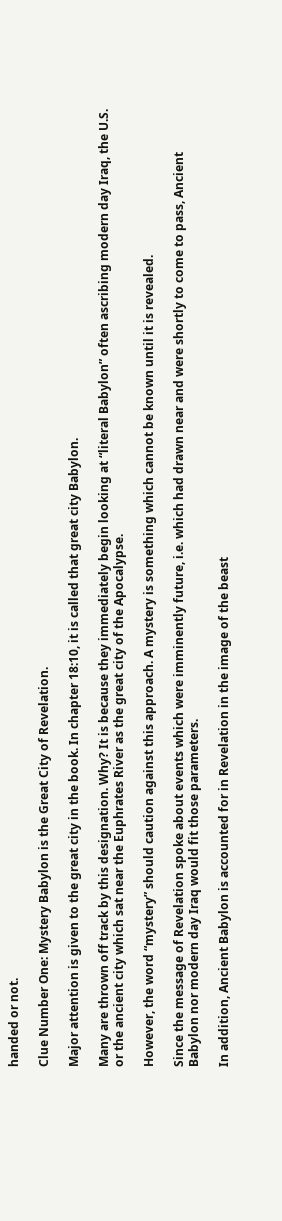handed or not.

Clue Number One: Mystery Babylon is the Great City of Revelation.

Major attention is given to the great city in the book. In chapter 18:10, it is called that great city Babylon.

Many are thrown off track by this designation. Why? It is because they immediately begin looking at “literal Babylon” often ascribing modern day Iraq, the U.S. or the ancient city which sat near the Euphrates River as the great city of the Apocalypse.

However, the word “mystery” should caution against this approach. A mystery is something which cannot be known until it is revealed.

Since the message of Revelation spoke about events which were imminently future, i.e. which had drawn near and were shortly to come to pass, Ancient Babylon nor modern day Iraq would fit those parameters.

In addition, Ancient Babylon is accounted for in Revelation in the image of the beast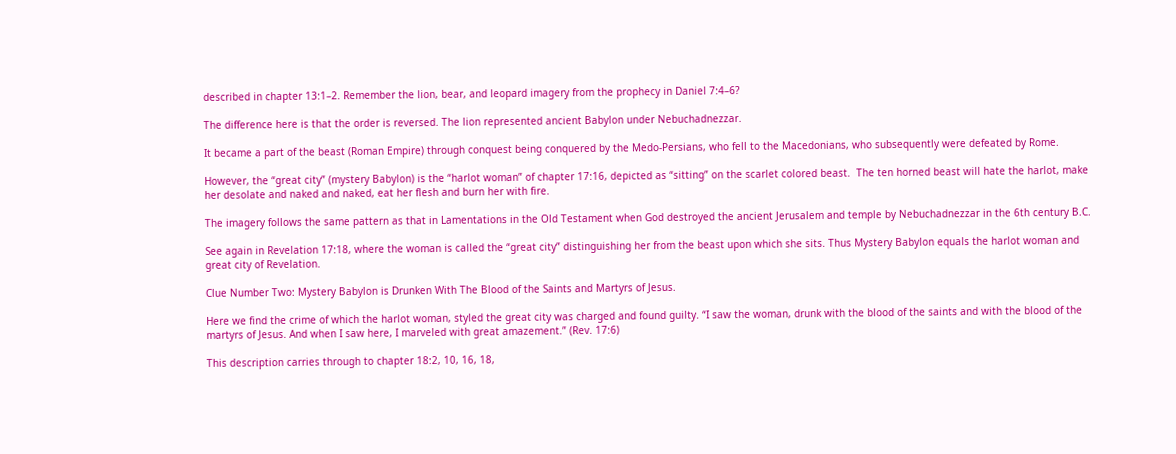described in chapter 13:1–2. Remember the lion, bear, and leopard imagery from the prophecy in Daniel 7:4–6?

The difference here is that the order is reversed. The lion represented ancient Babylon under Nebuchadnezzar.

It became a part of the beast (Roman Empire) through conquest being conquered by the Medo-Persians, who fell to the Macedonians, who subsequently were defeated by Rome.

However, the “great city” (mystery Babylon) is the “harlot woman” of chapter 17:16, depicted as “sitting” on the scarlet colored beast.  The ten horned beast will hate the harlot, make her desolate and naked and naked, eat her flesh and burn her with fire.

The imagery follows the same pattern as that in Lamentations in the Old Testament when God destroyed the ancient Jerusalem and temple by Nebuchadnezzar in the 6th century B.C.

See again in Revelation 17:18, where the woman is called the “great city” distinguishing her from the beast upon which she sits. Thus Mystery Babylon equals the harlot woman and great city of Revelation.

Clue Number Two: Mystery Babylon is Drunken With The Blood of the Saints and Martyrs of Jesus.

Here we find the crime of which the harlot woman, styled the great city was charged and found guilty. “I saw the woman, drunk with the blood of the saints and with the blood of the martyrs of Jesus. And when I saw here, I marveled with great amazement.” (Rev. 17:6)

This description carries through to chapter 18:2, 10, 16, 18,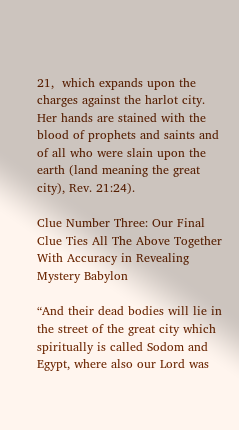21,  which expands upon the charges against the harlot city. Her hands are stained with the blood of prophets and saints and of all who were slain upon the earth (land meaning the great city), Rev. 21:24).

Clue Number Three: Our Final Clue Ties All The Above Together With Accuracy in Revealing Mystery Babylon

“And their dead bodies will lie in the street of the great city which spiritually is called Sodom and Egypt, where also our Lord was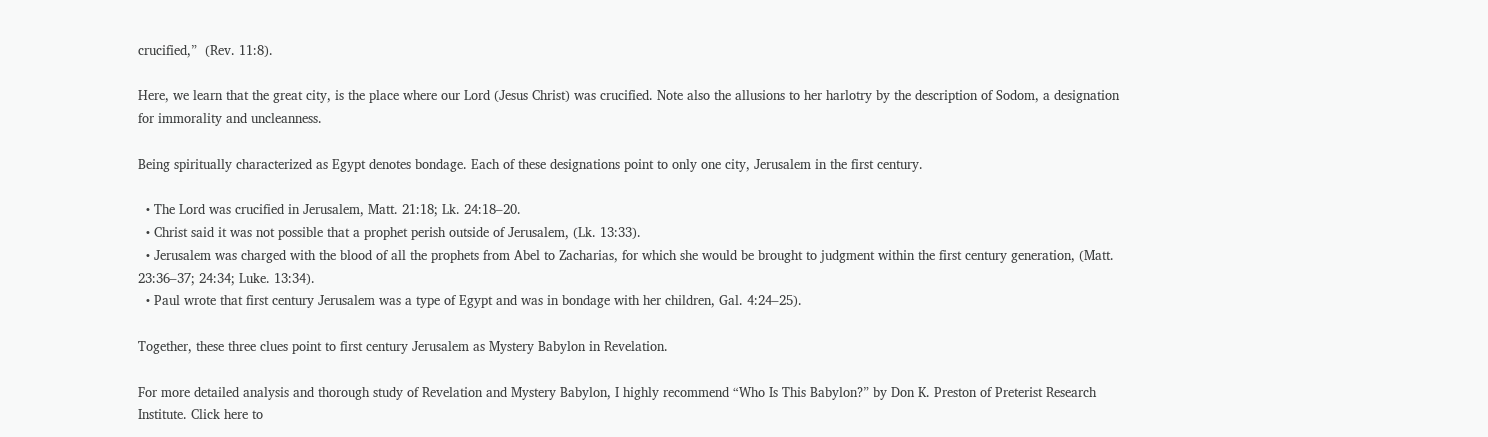crucified,”  (Rev. 11:8).

Here, we learn that the great city, is the place where our Lord (Jesus Christ) was crucified. Note also the allusions to her harlotry by the description of Sodom, a designation for immorality and uncleanness.

Being spiritually characterized as Egypt denotes bondage. Each of these designations point to only one city, Jerusalem in the first century.

  • The Lord was crucified in Jerusalem, Matt. 21:18; Lk. 24:18–20.
  • Christ said it was not possible that a prophet perish outside of Jerusalem, (Lk. 13:33).
  • Jerusalem was charged with the blood of all the prophets from Abel to Zacharias, for which she would be brought to judgment within the first century generation, (Matt. 23:36–37; 24:34; Luke. 13:34).
  • Paul wrote that first century Jerusalem was a type of Egypt and was in bondage with her children, Gal. 4:24–25).

Together, these three clues point to first century Jerusalem as Mystery Babylon in Revelation.

For more detailed analysis and thorough study of Revelation and Mystery Babylon, I highly recommend “Who Is This Babylon?” by Don K. Preston of Preterist Research Institute. Click here to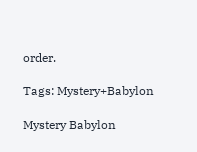order.

Tags: Mystery+Babylon

Mystery Babylon